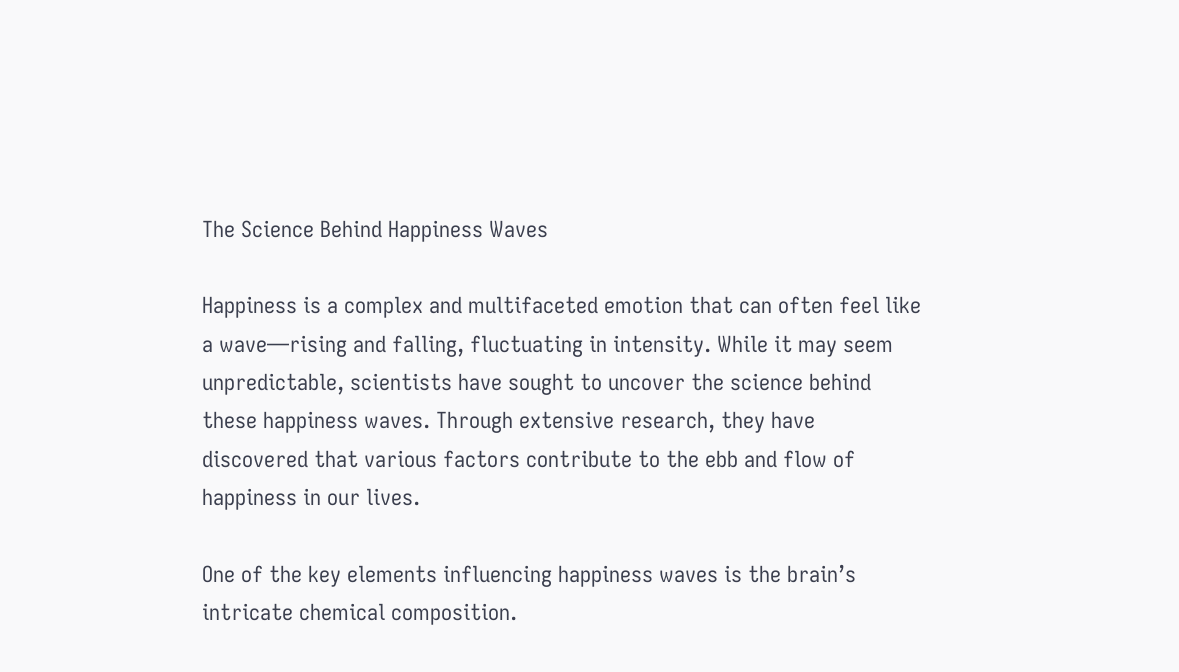The Science Behind Happiness Waves

Happiness is a complex and multifaceted emotion that can often feel like a wave—rising and falling, fluctuating in intensity. While it may seem unpredictable, scientists have sought to uncover the science behind these happiness waves. Through extensive research, they have discovered that various factors contribute to the ebb and flow of happiness in our lives.

One of the key elements influencing happiness waves is the brain’s intricate chemical composition.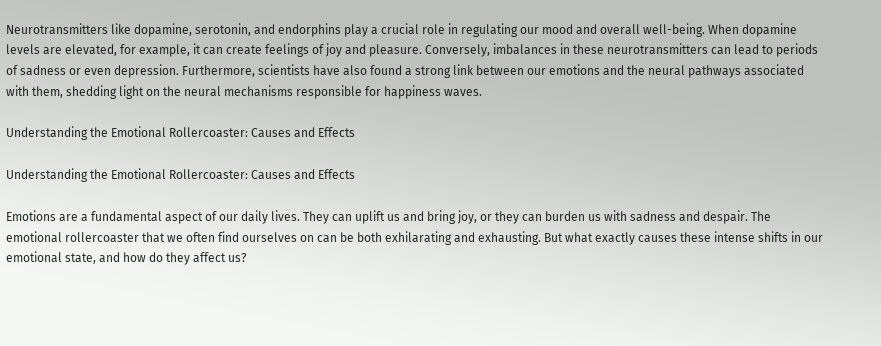Neurotransmitters like dopamine, serotonin, and endorphins play a crucial role in regulating our mood and overall well-being. When dopamine levels are elevated, for example, it can create feelings of joy and pleasure. Conversely, imbalances in these neurotransmitters can lead to periods of sadness or even depression. Furthermore, scientists have also found a strong link between our emotions and the neural pathways associated with them, shedding light on the neural mechanisms responsible for happiness waves.

Understanding the Emotional Rollercoaster: Causes and Effects

Understanding the Emotional Rollercoaster: Causes and Effects

Emotions are a fundamental aspect of our daily lives. They can uplift us and bring joy, or they can burden us with sadness and despair. The emotional rollercoaster that we often find ourselves on can be both exhilarating and exhausting. But what exactly causes these intense shifts in our emotional state, and how do they affect us?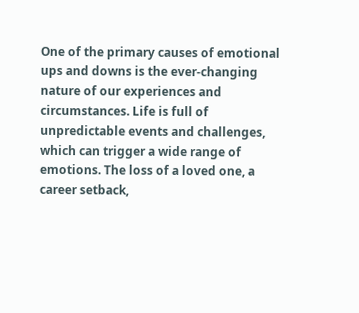One of the primary causes of emotional ups and downs is the ever-changing nature of our experiences and circumstances. Life is full of unpredictable events and challenges, which can trigger a wide range of emotions. The loss of a loved one, a career setback,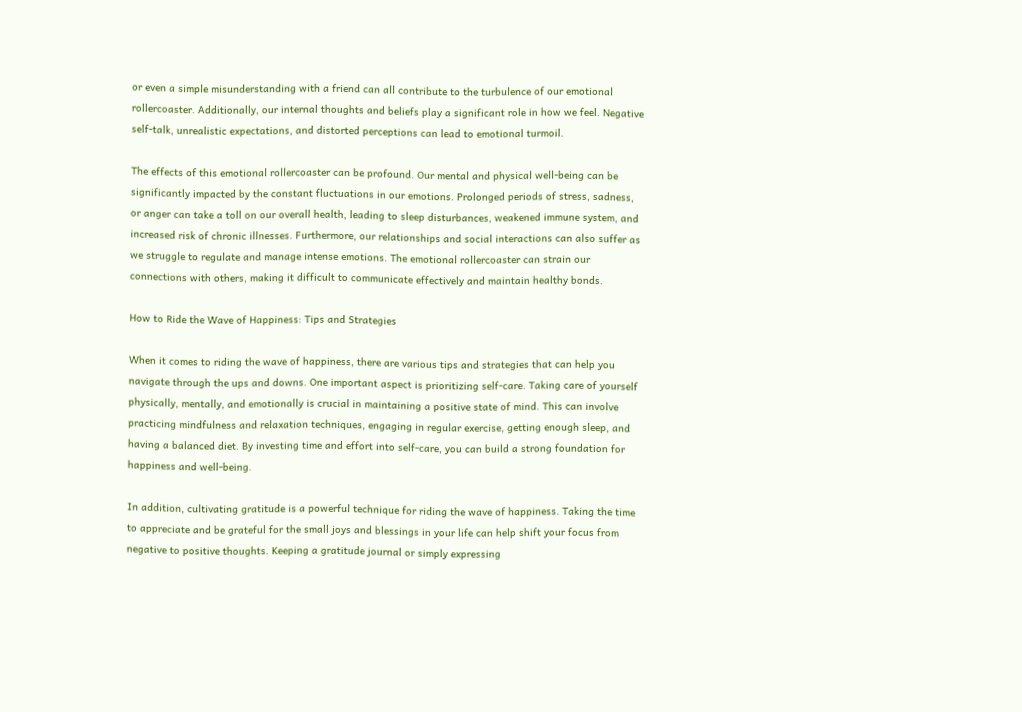or even a simple misunderstanding with a friend can all contribute to the turbulence of our emotional rollercoaster. Additionally, our internal thoughts and beliefs play a significant role in how we feel. Negative self-talk, unrealistic expectations, and distorted perceptions can lead to emotional turmoil.

The effects of this emotional rollercoaster can be profound. Our mental and physical well-being can be significantly impacted by the constant fluctuations in our emotions. Prolonged periods of stress, sadness, or anger can take a toll on our overall health, leading to sleep disturbances, weakened immune system, and increased risk of chronic illnesses. Furthermore, our relationships and social interactions can also suffer as we struggle to regulate and manage intense emotions. The emotional rollercoaster can strain our connections with others, making it difficult to communicate effectively and maintain healthy bonds.

How to Ride the Wave of Happiness: Tips and Strategies

When it comes to riding the wave of happiness, there are various tips and strategies that can help you navigate through the ups and downs. One important aspect is prioritizing self-care. Taking care of yourself physically, mentally, and emotionally is crucial in maintaining a positive state of mind. This can involve practicing mindfulness and relaxation techniques, engaging in regular exercise, getting enough sleep, and having a balanced diet. By investing time and effort into self-care, you can build a strong foundation for happiness and well-being.

In addition, cultivating gratitude is a powerful technique for riding the wave of happiness. Taking the time to appreciate and be grateful for the small joys and blessings in your life can help shift your focus from negative to positive thoughts. Keeping a gratitude journal or simply expressing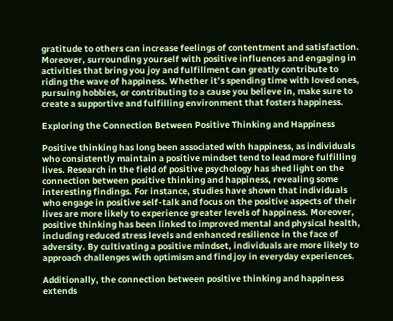gratitude to others can increase feelings of contentment and satisfaction. Moreover, surrounding yourself with positive influences and engaging in activities that bring you joy and fulfillment can greatly contribute to riding the wave of happiness. Whether it’s spending time with loved ones, pursuing hobbies, or contributing to a cause you believe in, make sure to create a supportive and fulfilling environment that fosters happiness.

Exploring the Connection Between Positive Thinking and Happiness

Positive thinking has long been associated with happiness, as individuals who consistently maintain a positive mindset tend to lead more fulfilling lives. Research in the field of positive psychology has shed light on the connection between positive thinking and happiness, revealing some interesting findings. For instance, studies have shown that individuals who engage in positive self-talk and focus on the positive aspects of their lives are more likely to experience greater levels of happiness. Moreover, positive thinking has been linked to improved mental and physical health, including reduced stress levels and enhanced resilience in the face of adversity. By cultivating a positive mindset, individuals are more likely to approach challenges with optimism and find joy in everyday experiences.

Additionally, the connection between positive thinking and happiness extends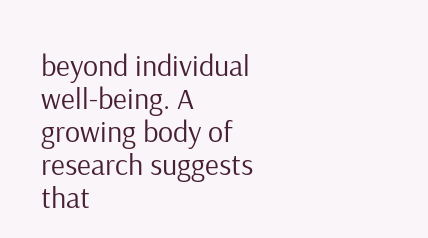beyond individual well-being. A growing body of research suggests that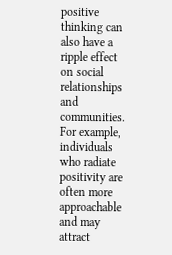positive thinking can also have a ripple effect on social relationships and communities. For example, individuals who radiate positivity are often more approachable and may attract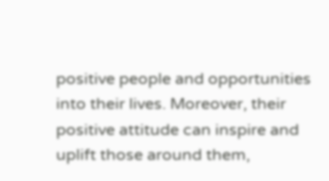positive people and opportunities into their lives. Moreover, their positive attitude can inspire and uplift those around them,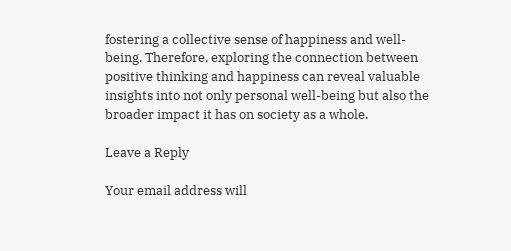fostering a collective sense of happiness and well-being. Therefore, exploring the connection between positive thinking and happiness can reveal valuable insights into not only personal well-being but also the broader impact it has on society as a whole.

Leave a Reply

Your email address will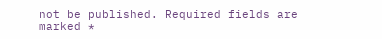not be published. Required fields are marked *